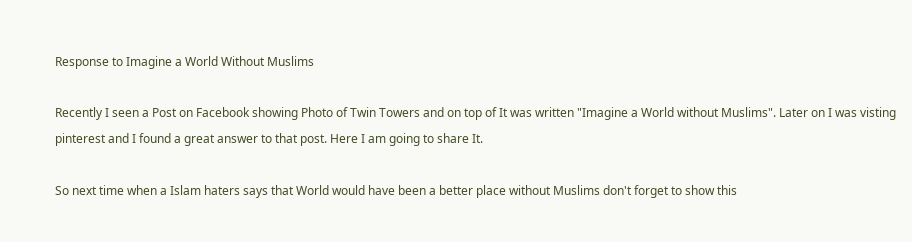Response to Imagine a World Without Muslims

Recently I seen a Post on Facebook showing Photo of Twin Towers and on top of It was written "Imagine a World without Muslims". Later on I was visting pinterest and I found a great answer to that post. Here I am going to share It.

So next time when a Islam haters says that World would have been a better place without Muslims don't forget to show this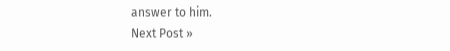answer to him.
Next Post »